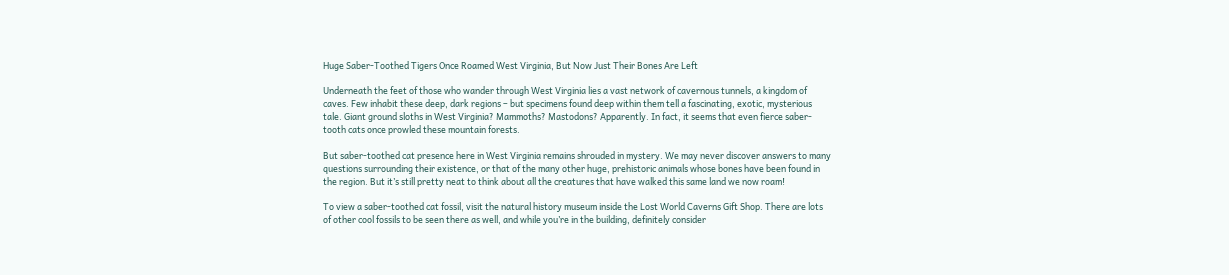Huge Saber-Toothed Tigers Once Roamed West Virginia, But Now Just Their Bones Are Left

Underneath the feet of those who wander through West Virginia lies a vast network of cavernous tunnels, a kingdom of caves. Few inhabit these deep, dark regions – but specimens found deep within them tell a fascinating, exotic, mysterious tale. Giant ground sloths in West Virginia? Mammoths? Mastodons? Apparently. In fact, it seems that even fierce saber-tooth cats once prowled these mountain forests.

But saber-toothed cat presence here in West Virginia remains shrouded in mystery. We may never discover answers to many questions surrounding their existence, or that of the many other huge, prehistoric animals whose bones have been found in the region. But it’s still pretty neat to think about all the creatures that have walked this same land we now roam!

To view a saber-toothed cat fossil, visit the natural history museum inside the Lost World Caverns Gift Shop. There are lots of other cool fossils to be seen there as well, and while you’re in the building, definitely consider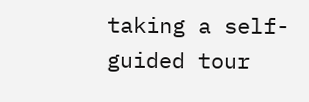taking a self-guided tour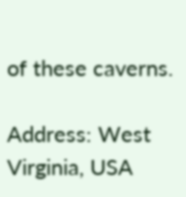of these caverns.

Address: West Virginia, USA